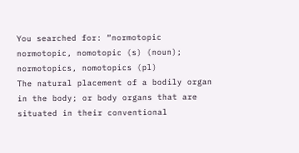You searched for: “normotopic
normotopic, nomotopic (s) (noun); normotopics, nomotopics (pl)
The natural placement of a bodily organ in the body; or body organs that are situated in their conventional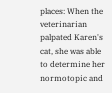places: When the veterinarian palpated Karen's cat, she was able to determine her normotopic and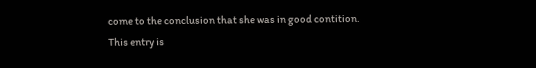come to the conclusion that she was in good contition.
This entry is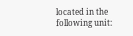located in the following unit: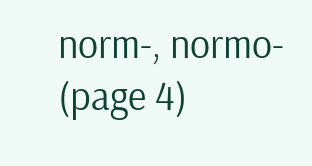norm-, normo- (page 4)